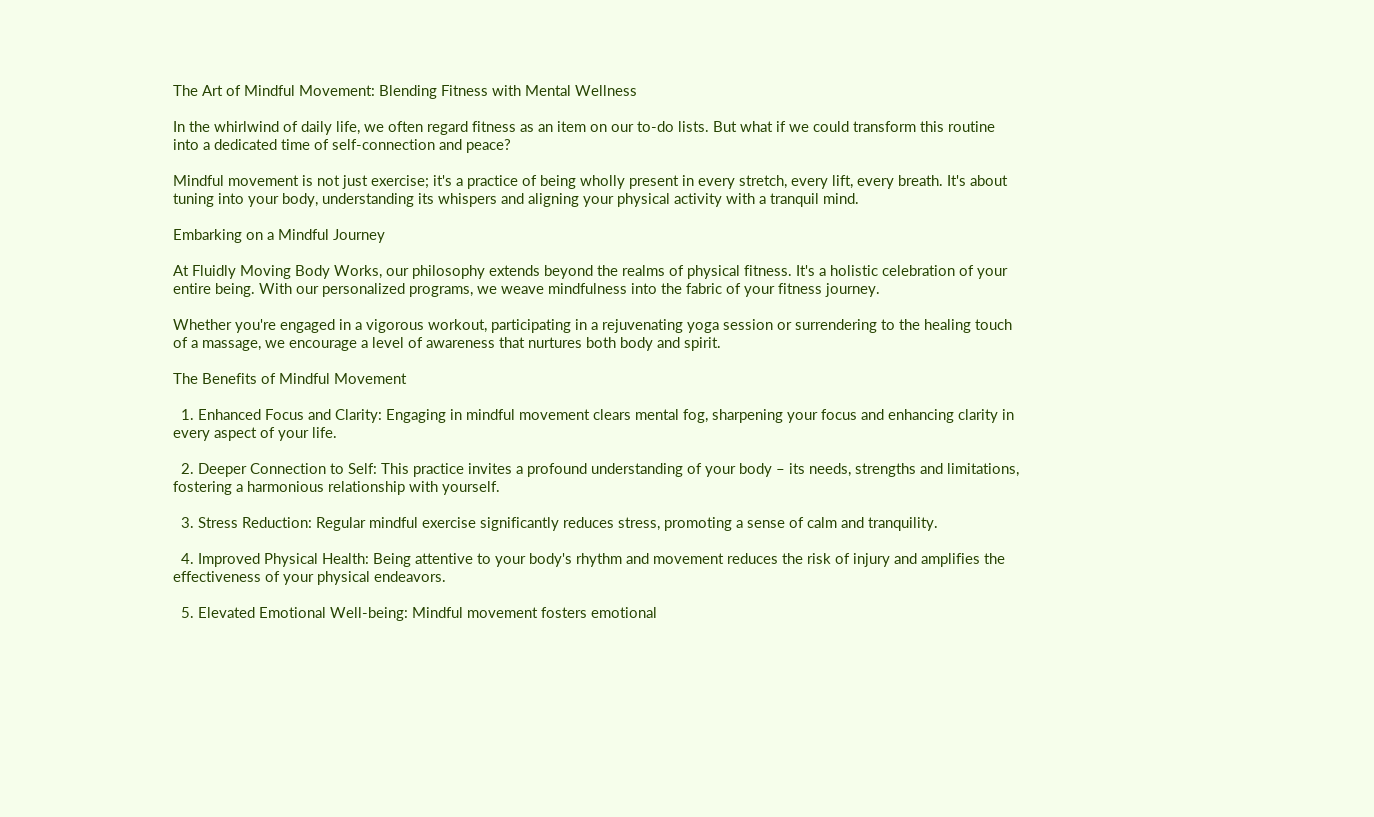The Art of Mindful Movement: Blending Fitness with Mental Wellness

In the whirlwind of daily life, we often regard fitness as an item on our to-do lists. But what if we could transform this routine into a dedicated time of self-connection and peace?

Mindful movement is not just exercise; it's a practice of being wholly present in every stretch, every lift, every breath. It's about tuning into your body, understanding its whispers and aligning your physical activity with a tranquil mind.

Embarking on a Mindful Journey

At Fluidly Moving Body Works, our philosophy extends beyond the realms of physical fitness. It's a holistic celebration of your entire being. With our personalized programs, we weave mindfulness into the fabric of your fitness journey.

Whether you're engaged in a vigorous workout, participating in a rejuvenating yoga session or surrendering to the healing touch of a massage, we encourage a level of awareness that nurtures both body and spirit.

The Benefits of Mindful Movement

  1. Enhanced Focus and Clarity: Engaging in mindful movement clears mental fog, sharpening your focus and enhancing clarity in every aspect of your life.

  2. Deeper Connection to Self: This practice invites a profound understanding of your body – its needs, strengths and limitations, fostering a harmonious relationship with yourself.

  3. Stress Reduction: Regular mindful exercise significantly reduces stress, promoting a sense of calm and tranquility.

  4. Improved Physical Health: Being attentive to your body's rhythm and movement reduces the risk of injury and amplifies the effectiveness of your physical endeavors.

  5. Elevated Emotional Well-being: Mindful movement fosters emotional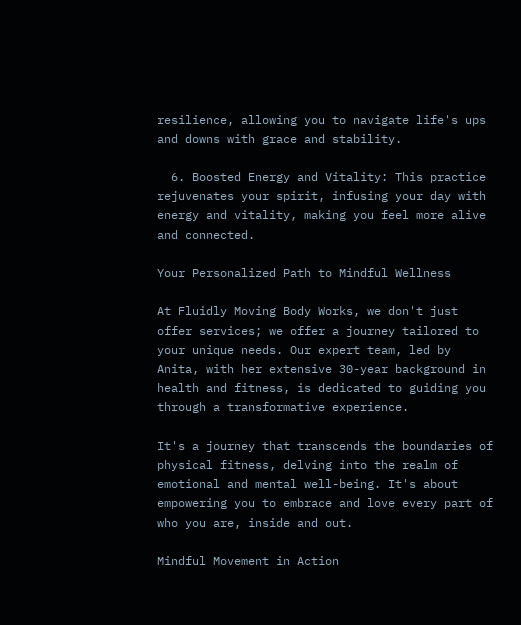resilience, allowing you to navigate life's ups and downs with grace and stability.

  6. Boosted Energy and Vitality: This practice rejuvenates your spirit, infusing your day with energy and vitality, making you feel more alive and connected.

Your Personalized Path to Mindful Wellness

At Fluidly Moving Body Works, we don't just offer services; we offer a journey tailored to your unique needs. Our expert team, led by Anita, with her extensive 30-year background in health and fitness, is dedicated to guiding you through a transformative experience.

It's a journey that transcends the boundaries of physical fitness, delving into the realm of emotional and mental well-being. It's about empowering you to embrace and love every part of who you are, inside and out.

Mindful Movement in Action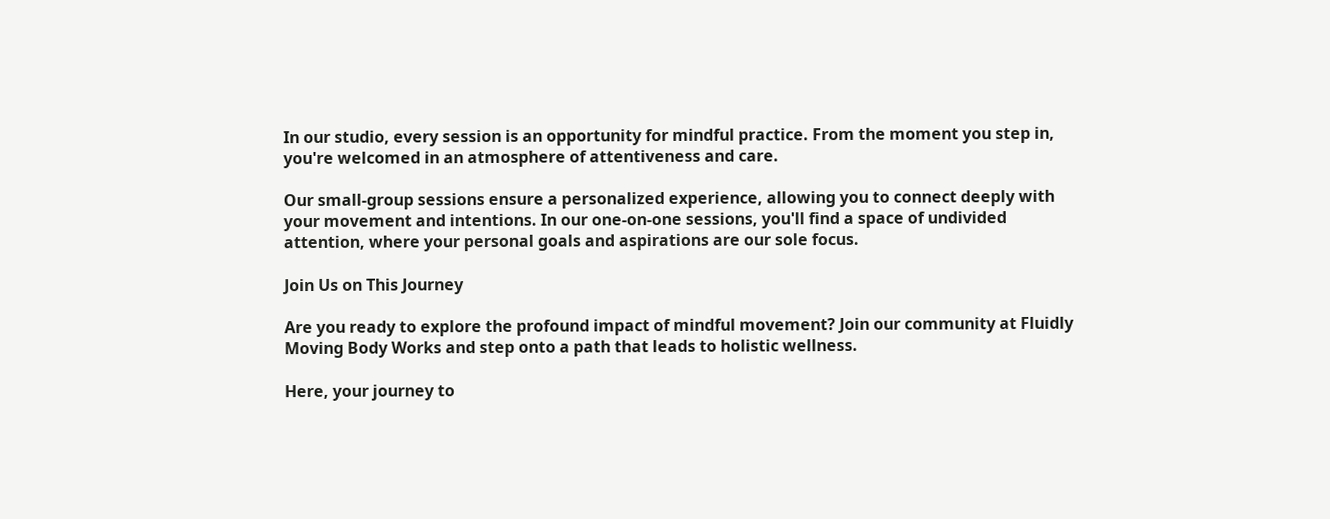In our studio, every session is an opportunity for mindful practice. From the moment you step in, you're welcomed in an atmosphere of attentiveness and care.

Our small-group sessions ensure a personalized experience, allowing you to connect deeply with your movement and intentions. In our one-on-one sessions, you'll find a space of undivided attention, where your personal goals and aspirations are our sole focus.

Join Us on This Journey

Are you ready to explore the profound impact of mindful movement? Join our community at Fluidly Moving Body Works and step onto a path that leads to holistic wellness.

Here, your journey to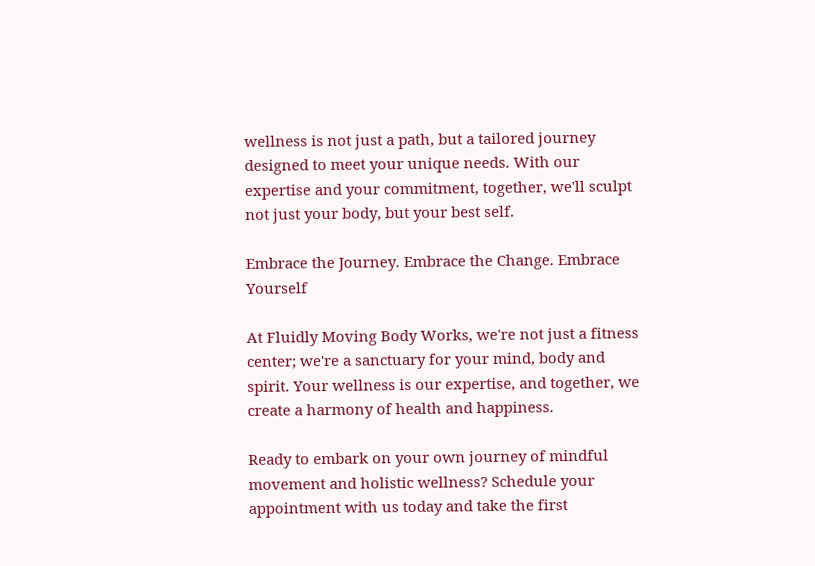wellness is not just a path, but a tailored journey designed to meet your unique needs. With our expertise and your commitment, together, we'll sculpt not just your body, but your best self.

Embrace the Journey. Embrace the Change. Embrace Yourself

At Fluidly Moving Body Works, we're not just a fitness center; we're a sanctuary for your mind, body and spirit. Your wellness is our expertise, and together, we create a harmony of health and happiness.

Ready to embark on your own journey of mindful movement and holistic wellness? Schedule your appointment with us today and take the first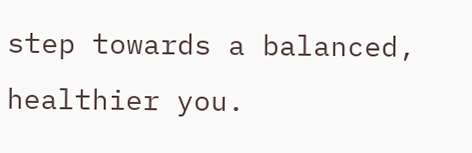step towards a balanced, healthier you.